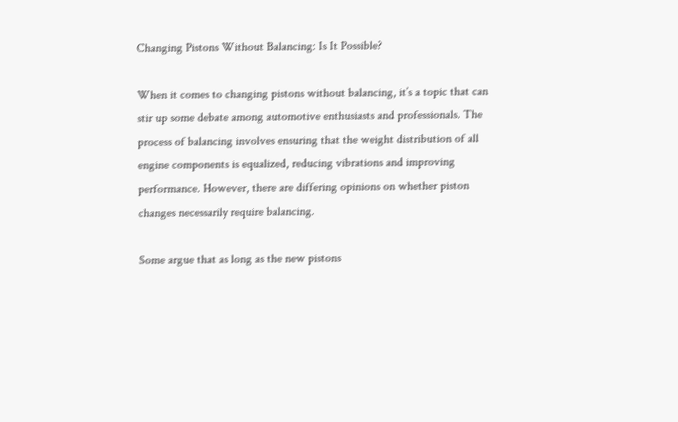Changing Pistons Without Balancing: Is It Possible?

When it comes to changing pistons without balancing, it’s a topic that can stir up some debate among automotive enthusiasts and professionals. The process of balancing involves ensuring that the weight distribution of all engine components is equalized, reducing vibrations and improving performance. However, there are differing opinions on whether piston changes necessarily require balancing.

Some argue that as long as the new pistons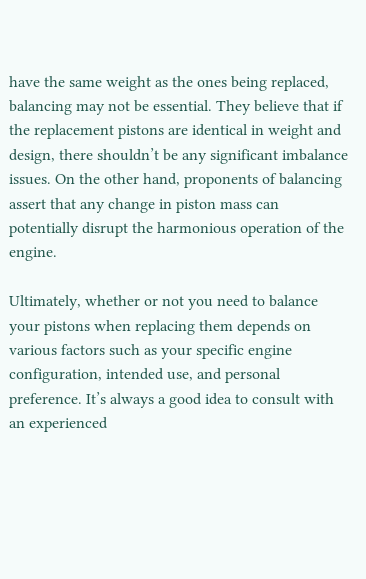have the same weight as the ones being replaced, balancing may not be essential. They believe that if the replacement pistons are identical in weight and design, there shouldn’t be any significant imbalance issues. On the other hand, proponents of balancing assert that any change in piston mass can potentially disrupt the harmonious operation of the engine.

Ultimately, whether or not you need to balance your pistons when replacing them depends on various factors such as your specific engine configuration, intended use, and personal preference. It’s always a good idea to consult with an experienced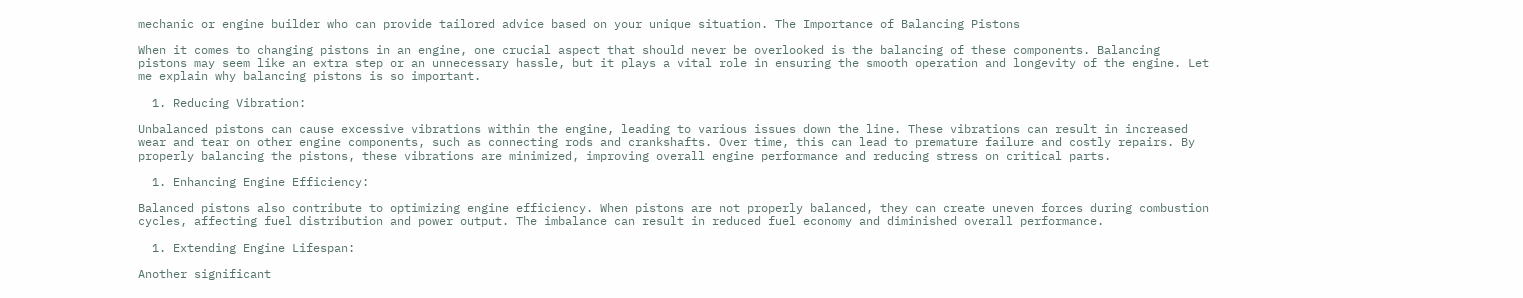mechanic or engine builder who can provide tailored advice based on your unique situation. The Importance of Balancing Pistons

When it comes to changing pistons in an engine, one crucial aspect that should never be overlooked is the balancing of these components. Balancing pistons may seem like an extra step or an unnecessary hassle, but it plays a vital role in ensuring the smooth operation and longevity of the engine. Let me explain why balancing pistons is so important.

  1. Reducing Vibration:

Unbalanced pistons can cause excessive vibrations within the engine, leading to various issues down the line. These vibrations can result in increased wear and tear on other engine components, such as connecting rods and crankshafts. Over time, this can lead to premature failure and costly repairs. By properly balancing the pistons, these vibrations are minimized, improving overall engine performance and reducing stress on critical parts.

  1. Enhancing Engine Efficiency:

Balanced pistons also contribute to optimizing engine efficiency. When pistons are not properly balanced, they can create uneven forces during combustion cycles, affecting fuel distribution and power output. The imbalance can result in reduced fuel economy and diminished overall performance.

  1. Extending Engine Lifespan:

Another significant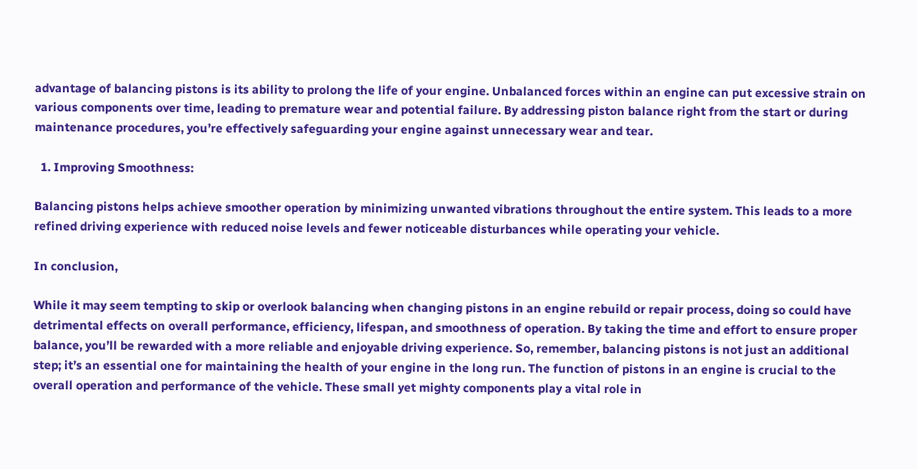advantage of balancing pistons is its ability to prolong the life of your engine. Unbalanced forces within an engine can put excessive strain on various components over time, leading to premature wear and potential failure. By addressing piston balance right from the start or during maintenance procedures, you’re effectively safeguarding your engine against unnecessary wear and tear.

  1. Improving Smoothness:

Balancing pistons helps achieve smoother operation by minimizing unwanted vibrations throughout the entire system. This leads to a more refined driving experience with reduced noise levels and fewer noticeable disturbances while operating your vehicle.

In conclusion,

While it may seem tempting to skip or overlook balancing when changing pistons in an engine rebuild or repair process, doing so could have detrimental effects on overall performance, efficiency, lifespan, and smoothness of operation. By taking the time and effort to ensure proper balance, you’ll be rewarded with a more reliable and enjoyable driving experience. So, remember, balancing pistons is not just an additional step; it’s an essential one for maintaining the health of your engine in the long run. The function of pistons in an engine is crucial to the overall operation and performance of the vehicle. These small yet mighty components play a vital role in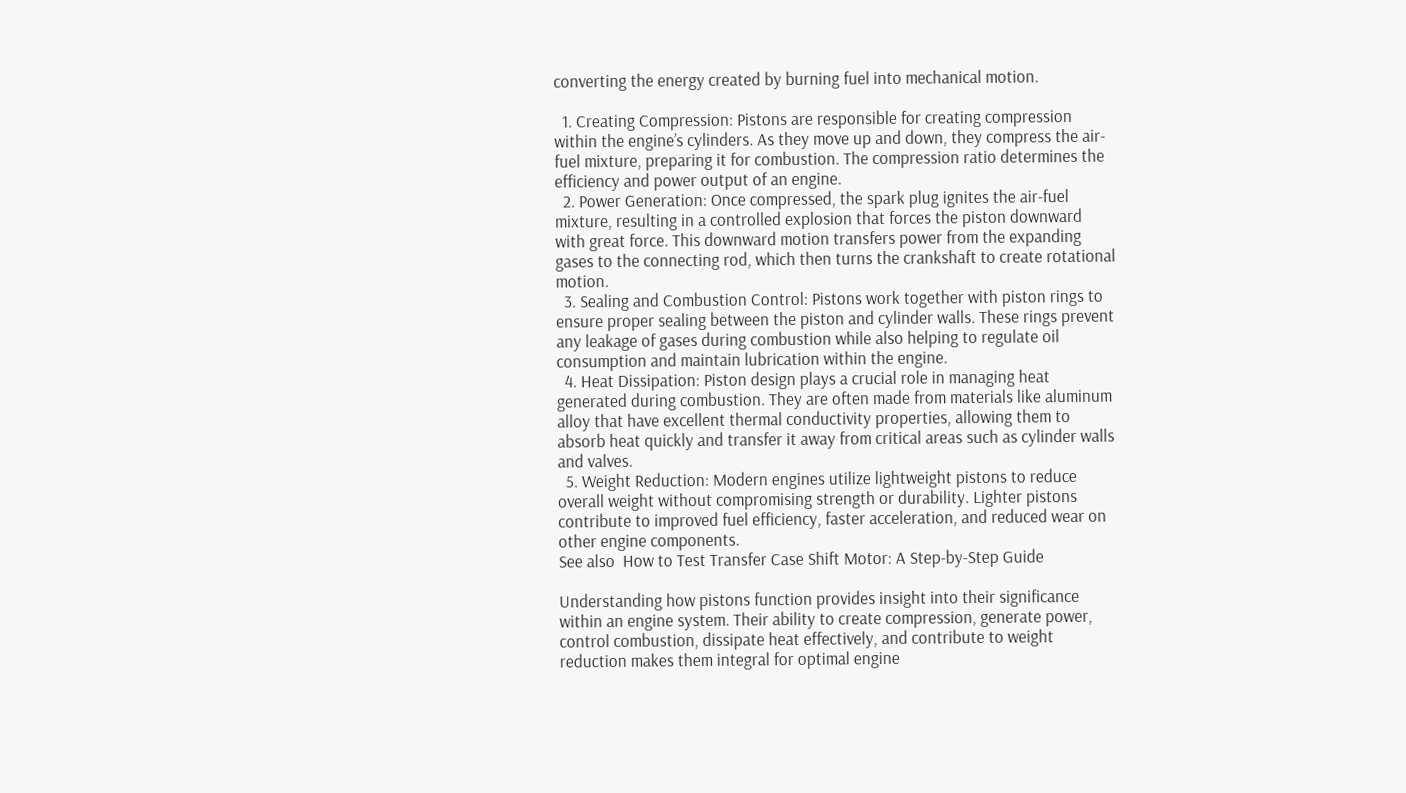converting the energy created by burning fuel into mechanical motion.

  1. Creating Compression: Pistons are responsible for creating compression within the engine’s cylinders. As they move up and down, they compress the air-fuel mixture, preparing it for combustion. The compression ratio determines the efficiency and power output of an engine.
  2. Power Generation: Once compressed, the spark plug ignites the air-fuel mixture, resulting in a controlled explosion that forces the piston downward with great force. This downward motion transfers power from the expanding gases to the connecting rod, which then turns the crankshaft to create rotational motion.
  3. Sealing and Combustion Control: Pistons work together with piston rings to ensure proper sealing between the piston and cylinder walls. These rings prevent any leakage of gases during combustion while also helping to regulate oil consumption and maintain lubrication within the engine.
  4. Heat Dissipation: Piston design plays a crucial role in managing heat generated during combustion. They are often made from materials like aluminum alloy that have excellent thermal conductivity properties, allowing them to absorb heat quickly and transfer it away from critical areas such as cylinder walls and valves.
  5. Weight Reduction: Modern engines utilize lightweight pistons to reduce overall weight without compromising strength or durability. Lighter pistons contribute to improved fuel efficiency, faster acceleration, and reduced wear on other engine components.
See also  How to Test Transfer Case Shift Motor: A Step-by-Step Guide

Understanding how pistons function provides insight into their significance within an engine system. Their ability to create compression, generate power, control combustion, dissipate heat effectively, and contribute to weight reduction makes them integral for optimal engine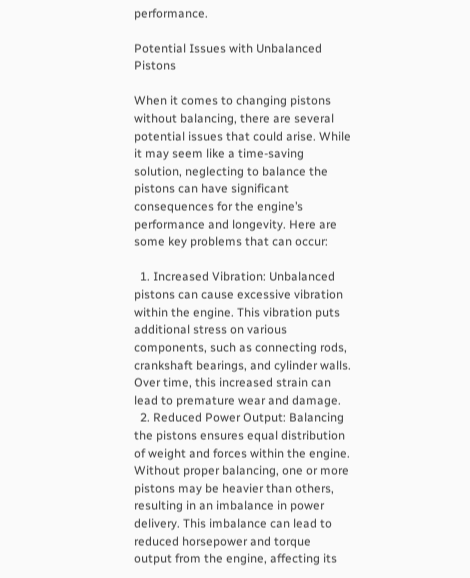performance.

Potential Issues with Unbalanced Pistons

When it comes to changing pistons without balancing, there are several potential issues that could arise. While it may seem like a time-saving solution, neglecting to balance the pistons can have significant consequences for the engine’s performance and longevity. Here are some key problems that can occur:

  1. Increased Vibration: Unbalanced pistons can cause excessive vibration within the engine. This vibration puts additional stress on various components, such as connecting rods, crankshaft bearings, and cylinder walls. Over time, this increased strain can lead to premature wear and damage.
  2. Reduced Power Output: Balancing the pistons ensures equal distribution of weight and forces within the engine. Without proper balancing, one or more pistons may be heavier than others, resulting in an imbalance in power delivery. This imbalance can lead to reduced horsepower and torque output from the engine, affecting its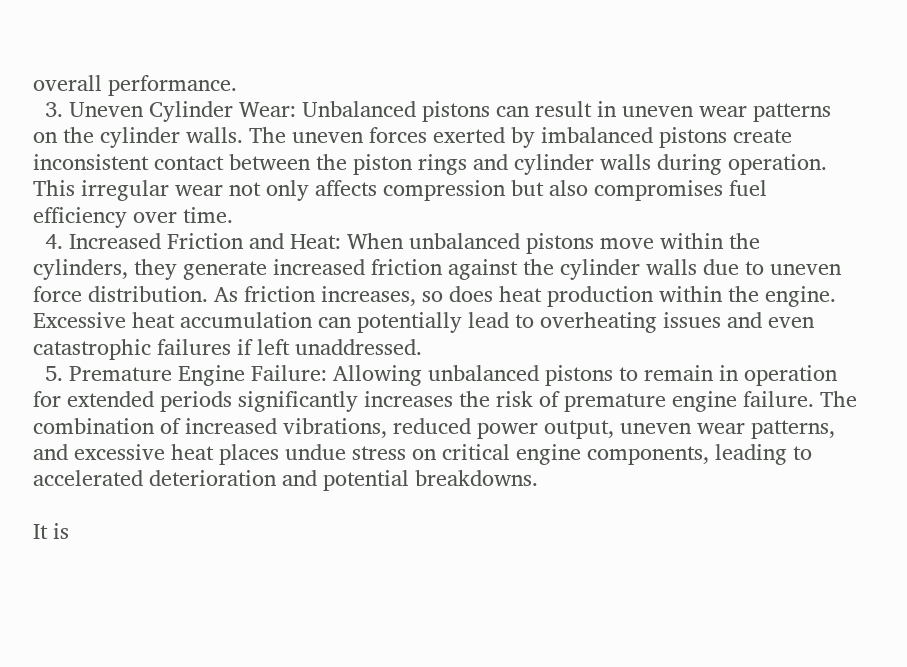overall performance.
  3. Uneven Cylinder Wear: Unbalanced pistons can result in uneven wear patterns on the cylinder walls. The uneven forces exerted by imbalanced pistons create inconsistent contact between the piston rings and cylinder walls during operation. This irregular wear not only affects compression but also compromises fuel efficiency over time.
  4. Increased Friction and Heat: When unbalanced pistons move within the cylinders, they generate increased friction against the cylinder walls due to uneven force distribution. As friction increases, so does heat production within the engine. Excessive heat accumulation can potentially lead to overheating issues and even catastrophic failures if left unaddressed.
  5. Premature Engine Failure: Allowing unbalanced pistons to remain in operation for extended periods significantly increases the risk of premature engine failure. The combination of increased vibrations, reduced power output, uneven wear patterns, and excessive heat places undue stress on critical engine components, leading to accelerated deterioration and potential breakdowns.

It is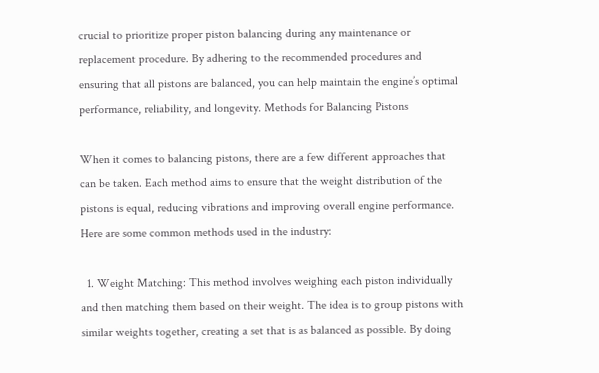crucial to prioritize proper piston balancing during any maintenance or replacement procedure. By adhering to the recommended procedures and ensuring that all pistons are balanced, you can help maintain the engine’s optimal performance, reliability, and longevity. Methods for Balancing Pistons

When it comes to balancing pistons, there are a few different approaches that can be taken. Each method aims to ensure that the weight distribution of the pistons is equal, reducing vibrations and improving overall engine performance. Here are some common methods used in the industry:

  1. Weight Matching: This method involves weighing each piston individually and then matching them based on their weight. The idea is to group pistons with similar weights together, creating a set that is as balanced as possible. By doing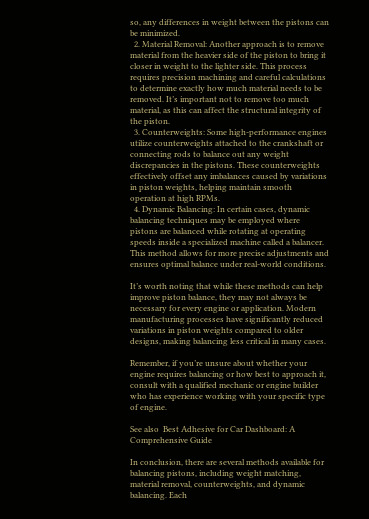so, any differences in weight between the pistons can be minimized.
  2. Material Removal: Another approach is to remove material from the heavier side of the piston to bring it closer in weight to the lighter side. This process requires precision machining and careful calculations to determine exactly how much material needs to be removed. It’s important not to remove too much material, as this can affect the structural integrity of the piston.
  3. Counterweights: Some high-performance engines utilize counterweights attached to the crankshaft or connecting rods to balance out any weight discrepancies in the pistons. These counterweights effectively offset any imbalances caused by variations in piston weights, helping maintain smooth operation at high RPMs.
  4. Dynamic Balancing: In certain cases, dynamic balancing techniques may be employed where pistons are balanced while rotating at operating speeds inside a specialized machine called a balancer. This method allows for more precise adjustments and ensures optimal balance under real-world conditions.

It’s worth noting that while these methods can help improve piston balance, they may not always be necessary for every engine or application. Modern manufacturing processes have significantly reduced variations in piston weights compared to older designs, making balancing less critical in many cases.

Remember, if you’re unsure about whether your engine requires balancing or how best to approach it, consult with a qualified mechanic or engine builder who has experience working with your specific type of engine.

See also  Best Adhesive for Car Dashboard: A Comprehensive Guide

In conclusion, there are several methods available for balancing pistons, including weight matching, material removal, counterweights, and dynamic balancing. Each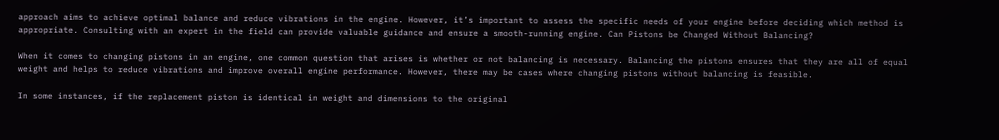approach aims to achieve optimal balance and reduce vibrations in the engine. However, it’s important to assess the specific needs of your engine before deciding which method is appropriate. Consulting with an expert in the field can provide valuable guidance and ensure a smooth-running engine. Can Pistons be Changed Without Balancing?

When it comes to changing pistons in an engine, one common question that arises is whether or not balancing is necessary. Balancing the pistons ensures that they are all of equal weight and helps to reduce vibrations and improve overall engine performance. However, there may be cases where changing pistons without balancing is feasible.

In some instances, if the replacement piston is identical in weight and dimensions to the original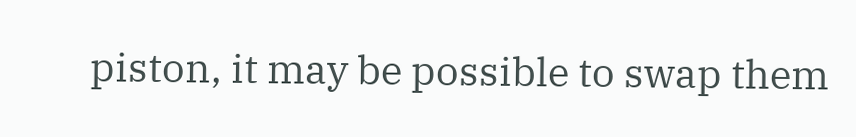piston, it may be possible to swap them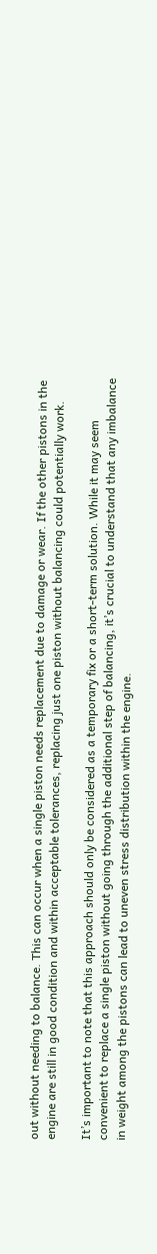out without needing to balance. This can occur when a single piston needs replacement due to damage or wear. If the other pistons in the engine are still in good condition and within acceptable tolerances, replacing just one piston without balancing could potentially work.

It’s important to note that this approach should only be considered as a temporary fix or a short-term solution. While it may seem convenient to replace a single piston without going through the additional step of balancing, it’s crucial to understand that any imbalance in weight among the pistons can lead to uneven stress distribution within the engine.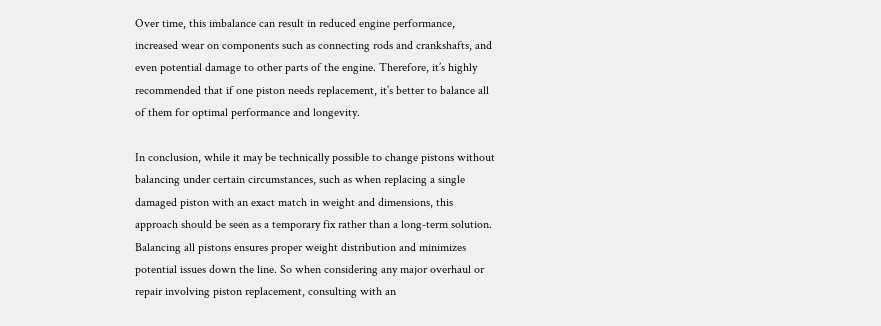Over time, this imbalance can result in reduced engine performance, increased wear on components such as connecting rods and crankshafts, and even potential damage to other parts of the engine. Therefore, it’s highly recommended that if one piston needs replacement, it’s better to balance all of them for optimal performance and longevity.

In conclusion, while it may be technically possible to change pistons without balancing under certain circumstances, such as when replacing a single damaged piston with an exact match in weight and dimensions, this approach should be seen as a temporary fix rather than a long-term solution. Balancing all pistons ensures proper weight distribution and minimizes potential issues down the line. So when considering any major overhaul or repair involving piston replacement, consulting with an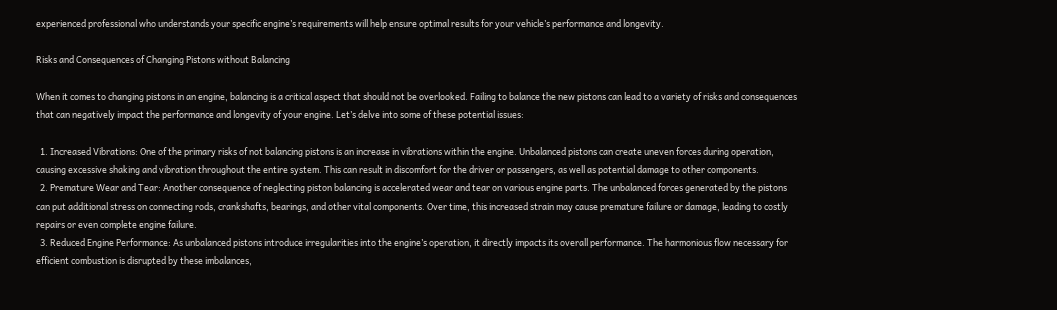experienced professional who understands your specific engine’s requirements will help ensure optimal results for your vehicle’s performance and longevity.

Risks and Consequences of Changing Pistons without Balancing

When it comes to changing pistons in an engine, balancing is a critical aspect that should not be overlooked. Failing to balance the new pistons can lead to a variety of risks and consequences that can negatively impact the performance and longevity of your engine. Let’s delve into some of these potential issues:

  1. Increased Vibrations: One of the primary risks of not balancing pistons is an increase in vibrations within the engine. Unbalanced pistons can create uneven forces during operation, causing excessive shaking and vibration throughout the entire system. This can result in discomfort for the driver or passengers, as well as potential damage to other components.
  2. Premature Wear and Tear: Another consequence of neglecting piston balancing is accelerated wear and tear on various engine parts. The unbalanced forces generated by the pistons can put additional stress on connecting rods, crankshafts, bearings, and other vital components. Over time, this increased strain may cause premature failure or damage, leading to costly repairs or even complete engine failure.
  3. Reduced Engine Performance: As unbalanced pistons introduce irregularities into the engine’s operation, it directly impacts its overall performance. The harmonious flow necessary for efficient combustion is disrupted by these imbalances,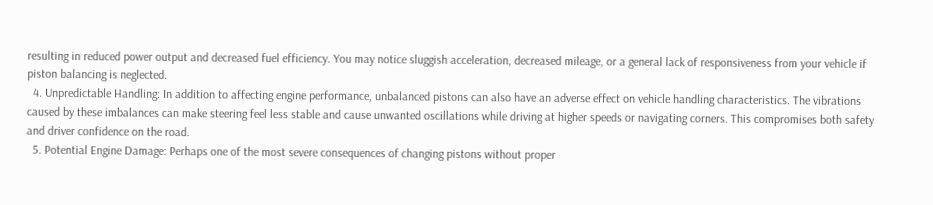resulting in reduced power output and decreased fuel efficiency. You may notice sluggish acceleration, decreased mileage, or a general lack of responsiveness from your vehicle if piston balancing is neglected.
  4. Unpredictable Handling: In addition to affecting engine performance, unbalanced pistons can also have an adverse effect on vehicle handling characteristics. The vibrations caused by these imbalances can make steering feel less stable and cause unwanted oscillations while driving at higher speeds or navigating corners. This compromises both safety and driver confidence on the road.
  5. Potential Engine Damage: Perhaps one of the most severe consequences of changing pistons without proper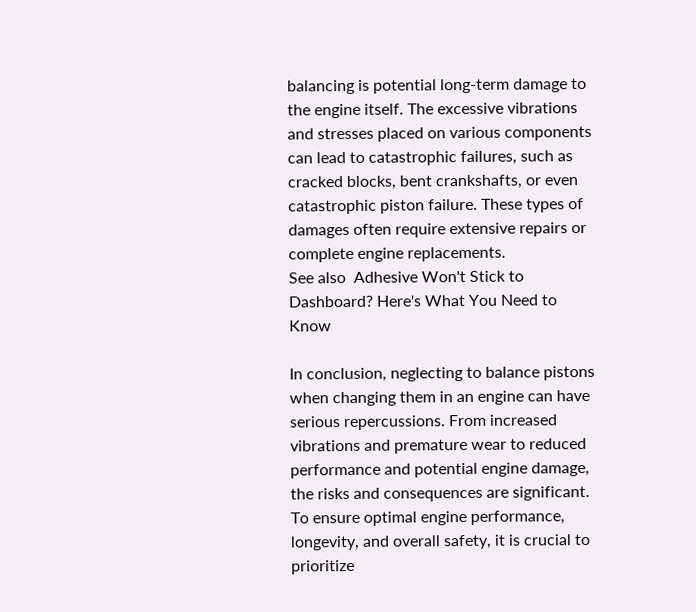balancing is potential long-term damage to the engine itself. The excessive vibrations and stresses placed on various components can lead to catastrophic failures, such as cracked blocks, bent crankshafts, or even catastrophic piston failure. These types of damages often require extensive repairs or complete engine replacements.
See also  Adhesive Won't Stick to Dashboard? Here's What You Need to Know

In conclusion, neglecting to balance pistons when changing them in an engine can have serious repercussions. From increased vibrations and premature wear to reduced performance and potential engine damage, the risks and consequences are significant. To ensure optimal engine performance, longevity, and overall safety, it is crucial to prioritize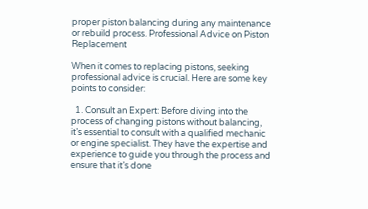proper piston balancing during any maintenance or rebuild process. Professional Advice on Piston Replacement

When it comes to replacing pistons, seeking professional advice is crucial. Here are some key points to consider:

  1. Consult an Expert: Before diving into the process of changing pistons without balancing, it’s essential to consult with a qualified mechanic or engine specialist. They have the expertise and experience to guide you through the process and ensure that it’s done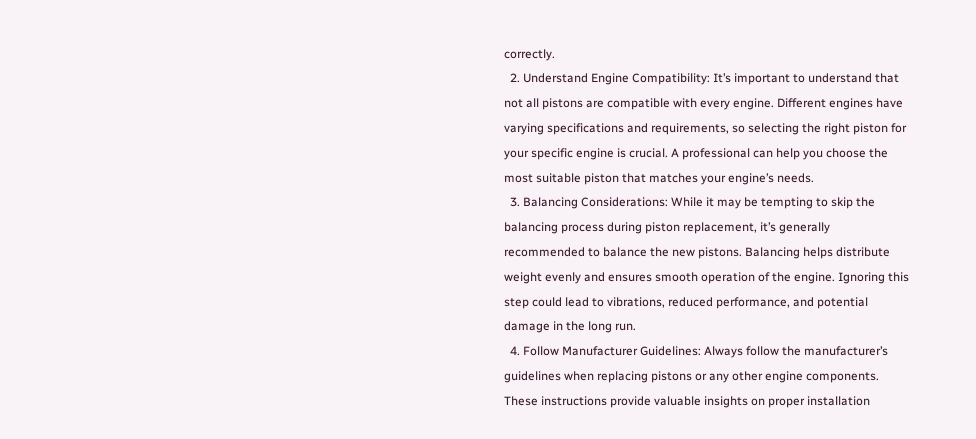correctly.
  2. Understand Engine Compatibility: It’s important to understand that not all pistons are compatible with every engine. Different engines have varying specifications and requirements, so selecting the right piston for your specific engine is crucial. A professional can help you choose the most suitable piston that matches your engine’s needs.
  3. Balancing Considerations: While it may be tempting to skip the balancing process during piston replacement, it’s generally recommended to balance the new pistons. Balancing helps distribute weight evenly and ensures smooth operation of the engine. Ignoring this step could lead to vibrations, reduced performance, and potential damage in the long run.
  4. Follow Manufacturer Guidelines: Always follow the manufacturer’s guidelines when replacing pistons or any other engine components. These instructions provide valuable insights on proper installation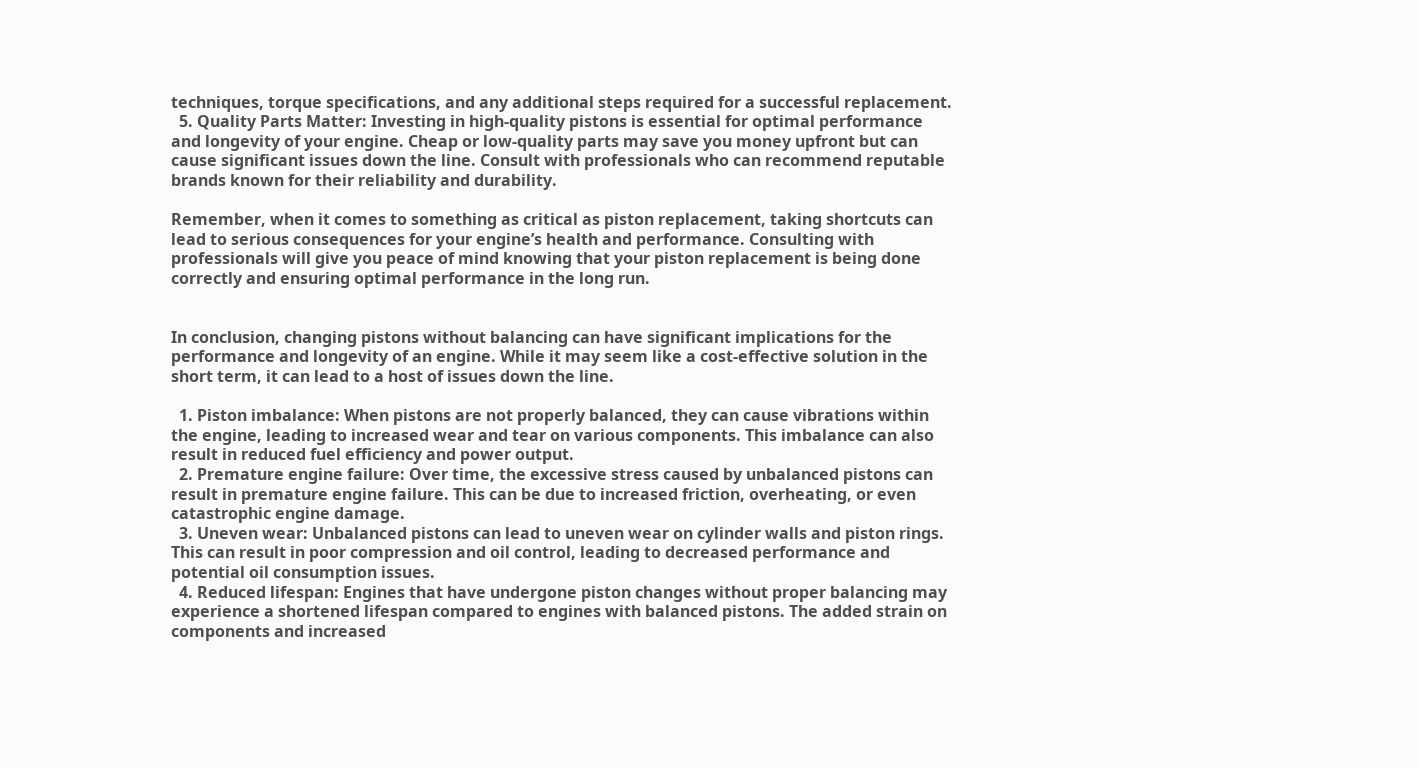techniques, torque specifications, and any additional steps required for a successful replacement.
  5. Quality Parts Matter: Investing in high-quality pistons is essential for optimal performance and longevity of your engine. Cheap or low-quality parts may save you money upfront but can cause significant issues down the line. Consult with professionals who can recommend reputable brands known for their reliability and durability.

Remember, when it comes to something as critical as piston replacement, taking shortcuts can lead to serious consequences for your engine’s health and performance. Consulting with professionals will give you peace of mind knowing that your piston replacement is being done correctly and ensuring optimal performance in the long run.


In conclusion, changing pistons without balancing can have significant implications for the performance and longevity of an engine. While it may seem like a cost-effective solution in the short term, it can lead to a host of issues down the line.

  1. Piston imbalance: When pistons are not properly balanced, they can cause vibrations within the engine, leading to increased wear and tear on various components. This imbalance can also result in reduced fuel efficiency and power output.
  2. Premature engine failure: Over time, the excessive stress caused by unbalanced pistons can result in premature engine failure. This can be due to increased friction, overheating, or even catastrophic engine damage.
  3. Uneven wear: Unbalanced pistons can lead to uneven wear on cylinder walls and piston rings. This can result in poor compression and oil control, leading to decreased performance and potential oil consumption issues.
  4. Reduced lifespan: Engines that have undergone piston changes without proper balancing may experience a shortened lifespan compared to engines with balanced pistons. The added strain on components and increased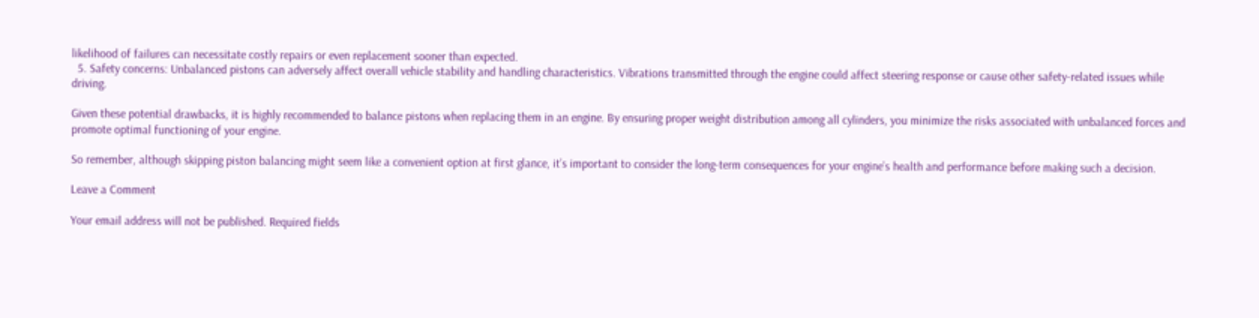likelihood of failures can necessitate costly repairs or even replacement sooner than expected.
  5. Safety concerns: Unbalanced pistons can adversely affect overall vehicle stability and handling characteristics. Vibrations transmitted through the engine could affect steering response or cause other safety-related issues while driving.

Given these potential drawbacks, it is highly recommended to balance pistons when replacing them in an engine. By ensuring proper weight distribution among all cylinders, you minimize the risks associated with unbalanced forces and promote optimal functioning of your engine.

So remember, although skipping piston balancing might seem like a convenient option at first glance, it’s important to consider the long-term consequences for your engine’s health and performance before making such a decision.

Leave a Comment

Your email address will not be published. Required fields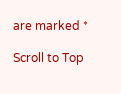are marked *

Scroll to Top